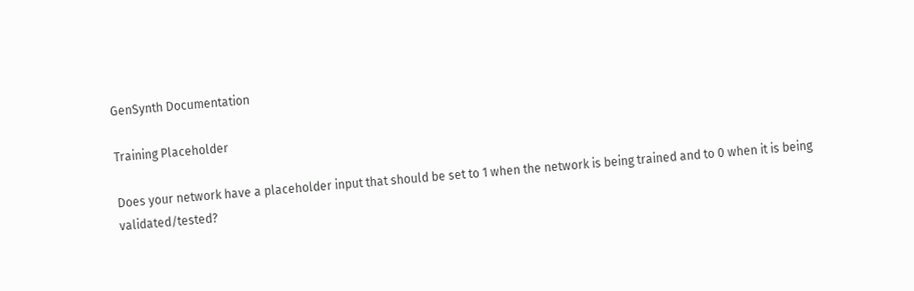GenSynth Documentation

Training Placeholder

Does your network have a placeholder input that should be set to 1 when the network is being trained and to 0 when it is being validated/tested?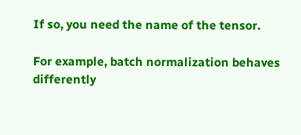If so, you need the name of the tensor.

For example, batch normalization behaves differently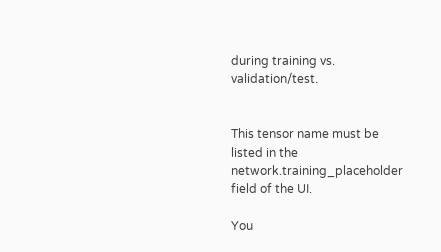during training vs. validation/test.


This tensor name must be listed in the network.training_placeholder field of the UI.

You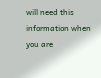will need this information when you are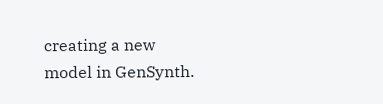creating a new model in GenSynth.